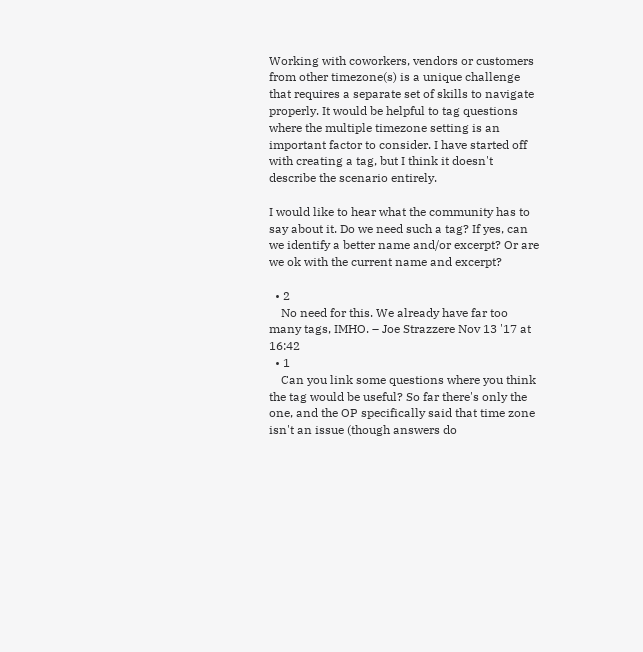Working with coworkers, vendors or customers from other timezone(s) is a unique challenge that requires a separate set of skills to navigate properly. It would be helpful to tag questions where the multiple timezone setting is an important factor to consider. I have started off with creating a tag, but I think it doesn't describe the scenario entirely.

I would like to hear what the community has to say about it. Do we need such a tag? If yes, can we identify a better name and/or excerpt? Or are we ok with the current name and excerpt?

  • 2
    No need for this. We already have far too many tags, IMHO. – Joe Strazzere Nov 13 '17 at 16:42
  • 1
    Can you link some questions where you think the tag would be useful? So far there's only the one, and the OP specifically said that time zone isn't an issue (though answers do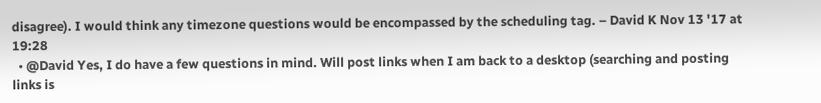disagree). I would think any timezone questions would be encompassed by the scheduling tag. – David K Nov 13 '17 at 19:28
  • @David Yes, I do have a few questions in mind. Will post links when I am back to a desktop (searching and posting links is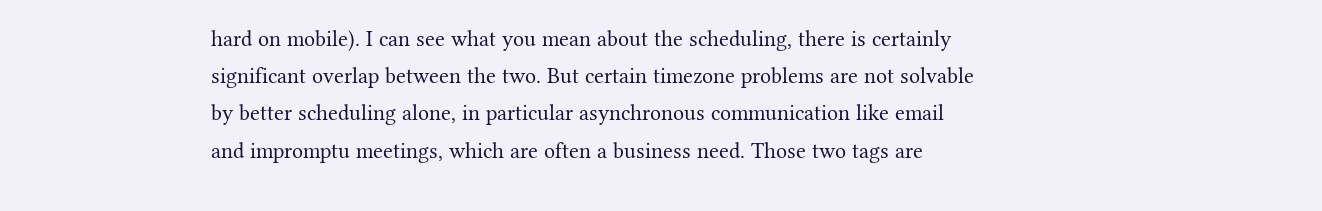hard on mobile). I can see what you mean about the scheduling, there is certainly significant overlap between the two. But certain timezone problems are not solvable by better scheduling alone, in particular asynchronous communication like email and impromptu meetings, which are often a business need. Those two tags are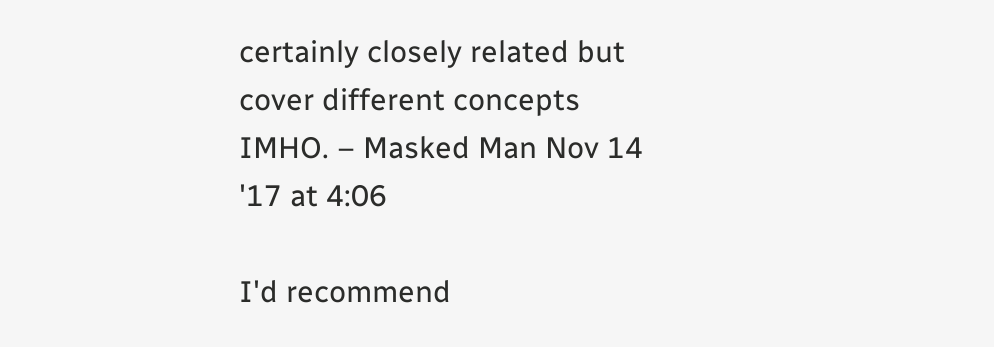certainly closely related but cover different concepts IMHO. – Masked Man Nov 14 '17 at 4:06

I'd recommend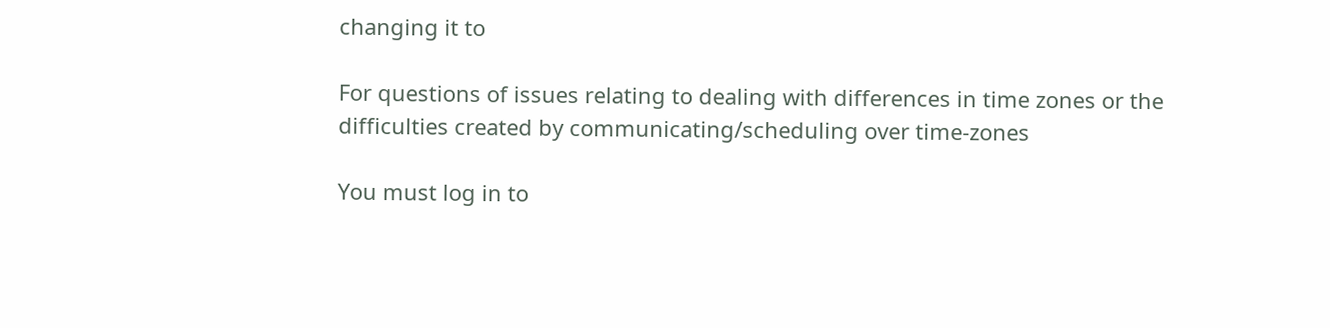changing it to

For questions of issues relating to dealing with differences in time zones or the difficulties created by communicating/scheduling over time-zones

You must log in to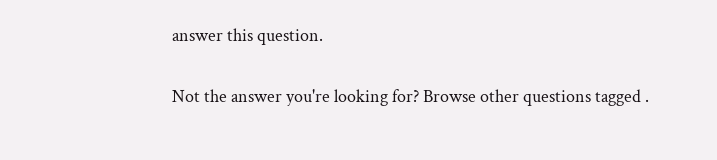answer this question.

Not the answer you're looking for? Browse other questions tagged .